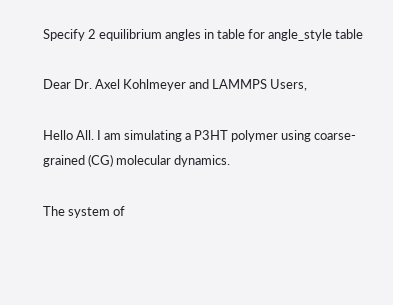Specify 2 equilibrium angles in table for angle_style table

Dear Dr. Axel Kohlmeyer and LAMMPS Users,

Hello All. I am simulating a P3HT polymer using coarse-grained (CG) molecular dynamics.

The system of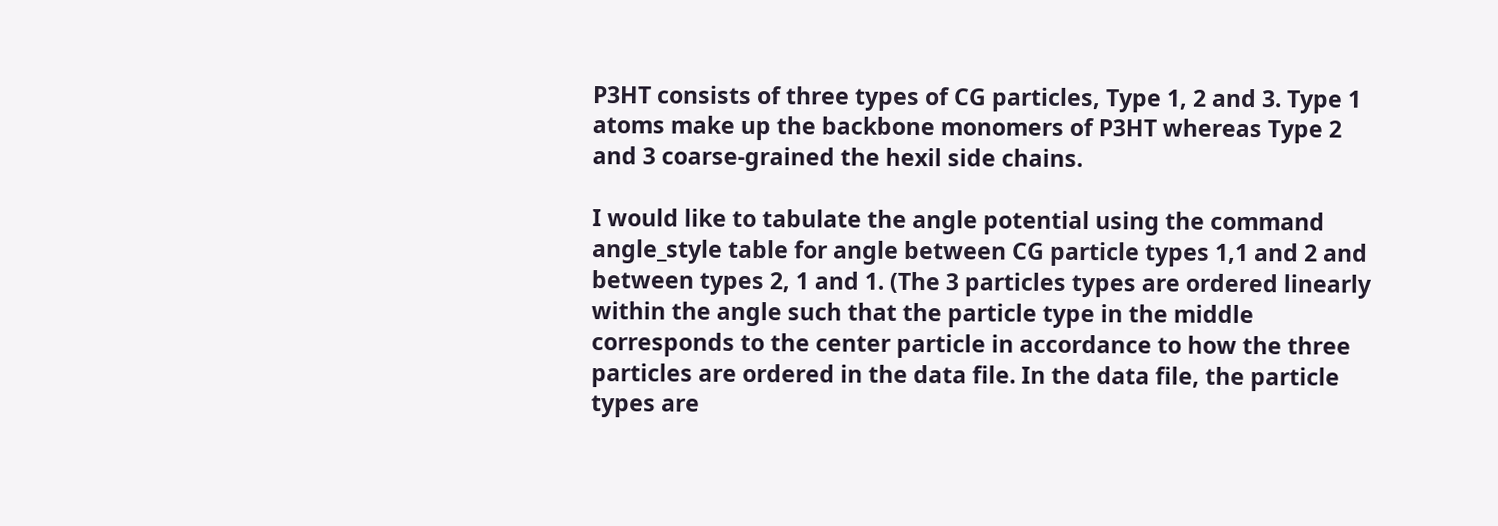P3HT consists of three types of CG particles, Type 1, 2 and 3. Type 1 atoms make up the backbone monomers of P3HT whereas Type 2 and 3 coarse-grained the hexil side chains.

I would like to tabulate the angle potential using the command angle_style table for angle between CG particle types 1,1 and 2 and between types 2, 1 and 1. (The 3 particles types are ordered linearly within the angle such that the particle type in the middle corresponds to the center particle in accordance to how the three particles are ordered in the data file. In the data file, the particle types are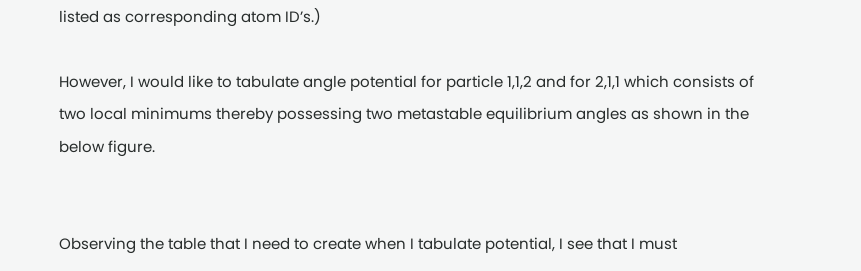listed as corresponding atom ID’s.)

However, I would like to tabulate angle potential for particle 1,1,2 and for 2,1,1 which consists of two local minimums thereby possessing two metastable equilibrium angles as shown in the below figure.


Observing the table that I need to create when I tabulate potential, I see that I must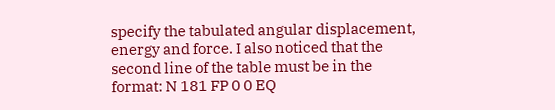specify the tabulated angular displacement, energy and force. I also noticed that the second line of the table must be in the format: N 181 FP 0 0 EQ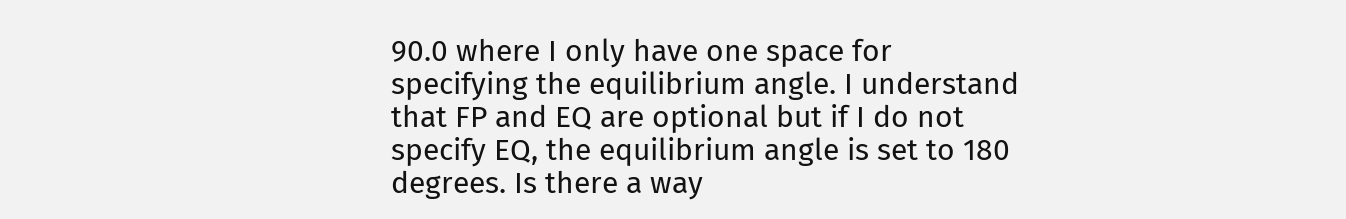90.0 where I only have one space for specifying the equilibrium angle. I understand that FP and EQ are optional but if I do not specify EQ, the equilibrium angle is set to 180 degrees. Is there a way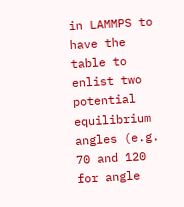in LAMMPS to have the table to enlist two potential equilibrium angles (e.g. 70 and 120 for angle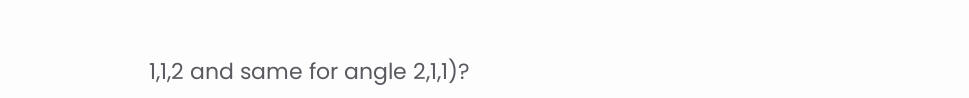1,1,2 and same for angle 2,1,1)?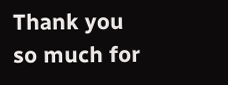Thank you so much for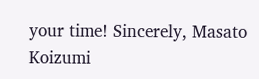your time! Sincerely, Masato Koizumi